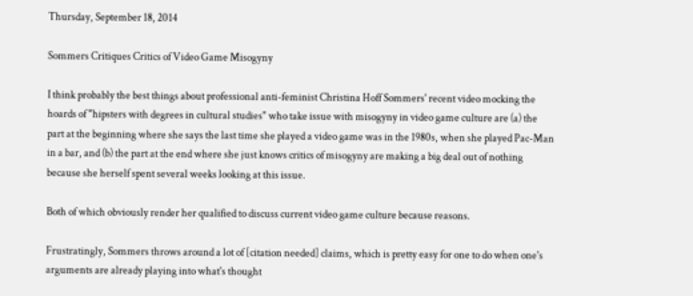Thursday, September 18, 2014

Sommers Critiques Critics of Video Game Misogyny

I think probably the best things about professional anti-feminist Christina Hoff Sommers' recent video mocking the hoards of "hipsters with degrees in cultural studies" who take issue with misogyny in video game culture are (a) the part at the beginning where she says the last time she played a video game was in the 1980s, when she played Pac-Man in a bar, and (b) the part at the end where she just knows critics of misogyny are making a big deal out of nothing because she herself spent several weeks looking at this issue.

Both of which obviously render her qualified to discuss current video game culture because reasons.

Frustratingly, Sommers throws around a lot of [citation needed] claims, which is pretty easy for one to do when one's arguments are already playing into what's thought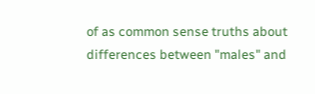of as common sense truths about differences between "males" and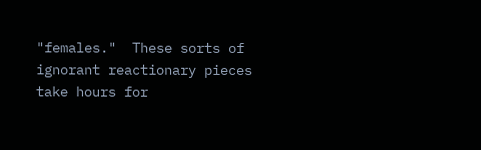"females."  These sorts of ignorant reactionary pieces take hours for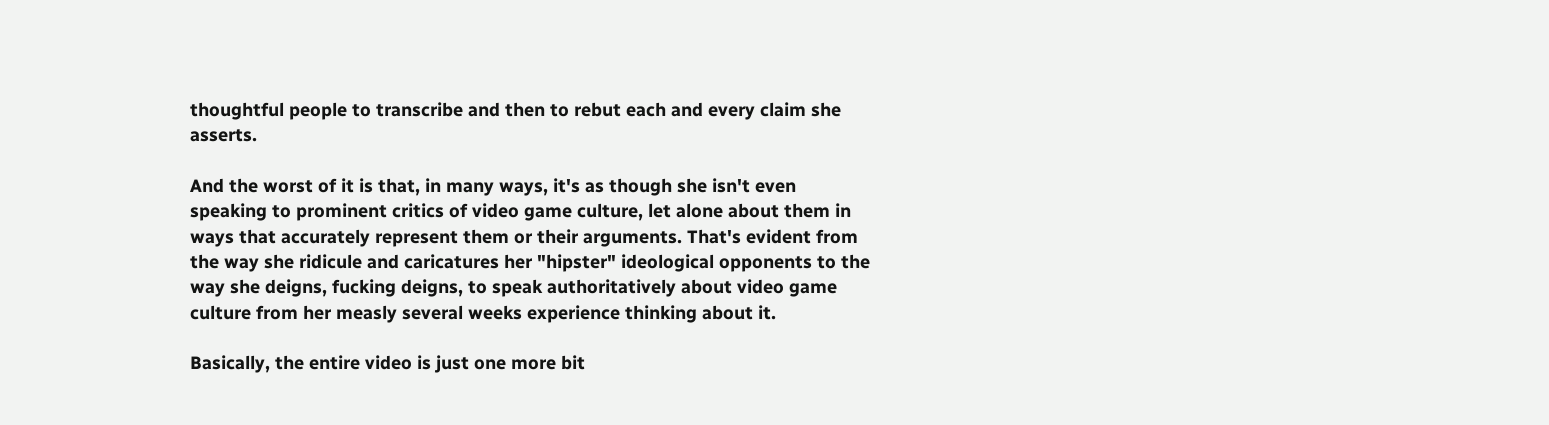thoughtful people to transcribe and then to rebut each and every claim she asserts.

And the worst of it is that, in many ways, it's as though she isn't even speaking to prominent critics of video game culture, let alone about them in ways that accurately represent them or their arguments. That's evident from the way she ridicule and caricatures her "hipster" ideological opponents to the way she deigns, fucking deigns, to speak authoritatively about video game culture from her measly several weeks experience thinking about it.

Basically, the entire video is just one more bit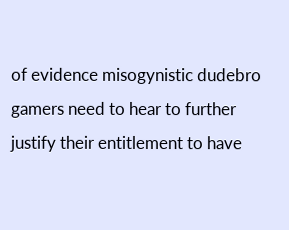of evidence misogynistic dudebro gamers need to hear to further justify their entitlement to have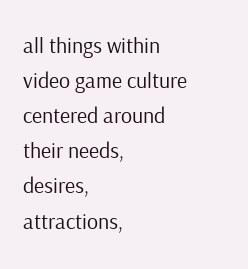all things within video game culture centered around their needs, desires, attractions,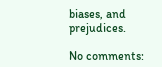biases, and prejudices.

No comments: